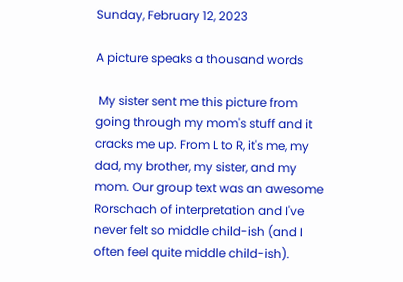Sunday, February 12, 2023

A picture speaks a thousand words

 My sister sent me this picture from going through my mom's stuff and it cracks me up. From L to R, it's me, my dad, my brother, my sister, and my mom. Our group text was an awesome Rorschach of interpretation and I've never felt so middle child-ish (and I often feel quite middle child-ish).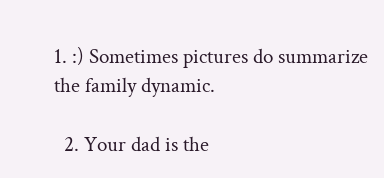1. :) Sometimes pictures do summarize the family dynamic.

  2. Your dad is the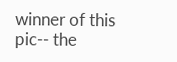winner of this pic-- the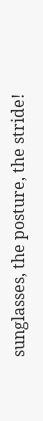sunglasses, the posture, the stride!